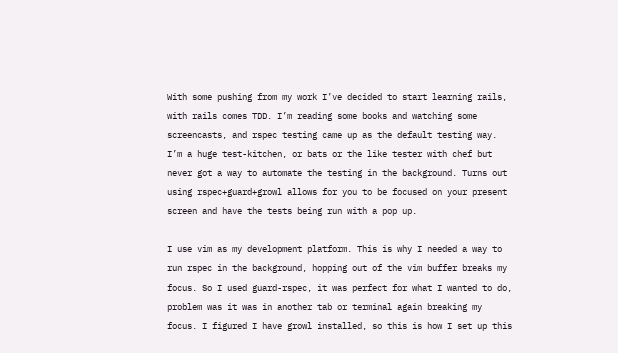With some pushing from my work I’ve decided to start learning rails, with rails comes TDD. I’m reading some books and watching some screencasts, and rspec testing came up as the default testing way. I’m a huge test-kitchen, or bats or the like tester with chef but never got a way to automate the testing in the background. Turns out using rspec+guard+growl allows for you to be focused on your present screen and have the tests being run with a pop up.

I use vim as my development platform. This is why I needed a way to run rspec in the background, hopping out of the vim buffer breaks my focus. So I used guard-rspec, it was perfect for what I wanted to do, problem was it was in another tab or terminal again breaking my focus. I figured I have growl installed, so this is how I set up this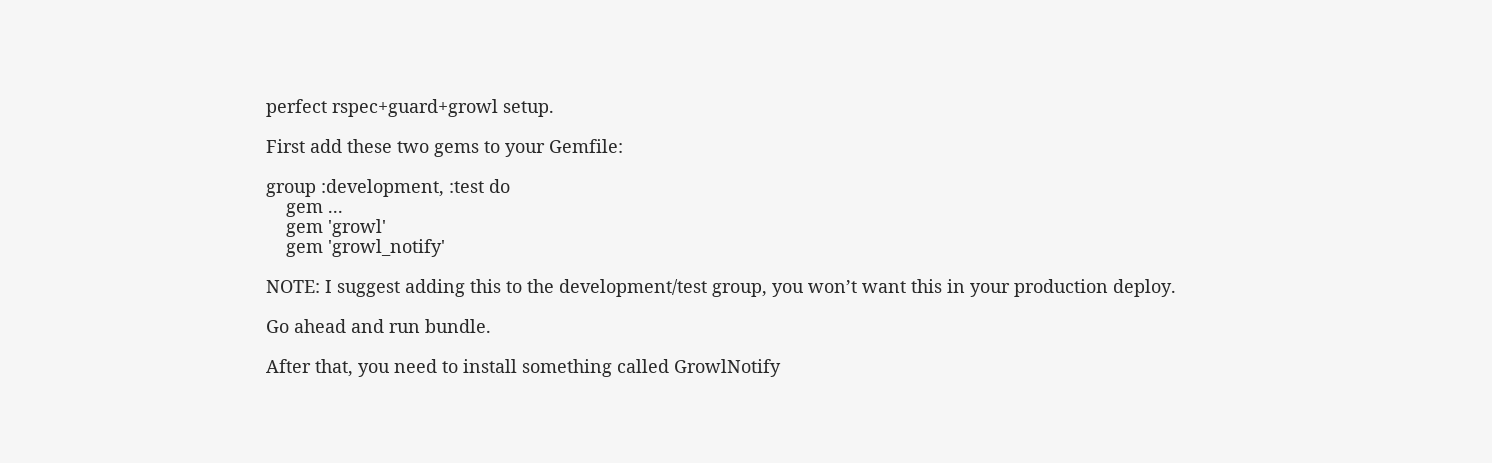perfect rspec+guard+growl setup.

First add these two gems to your Gemfile:

group :development, :test do
    gem ...
    gem 'growl'
    gem 'growl_notify'

NOTE: I suggest adding this to the development/test group, you won’t want this in your production deploy.

Go ahead and run bundle.

After that, you need to install something called GrowlNotify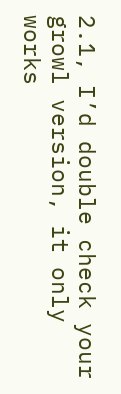2.1, I’d double check your growl version, it only works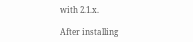with 2.1.x.

After installing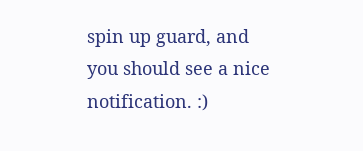spin up guard, and you should see a nice notification. :)